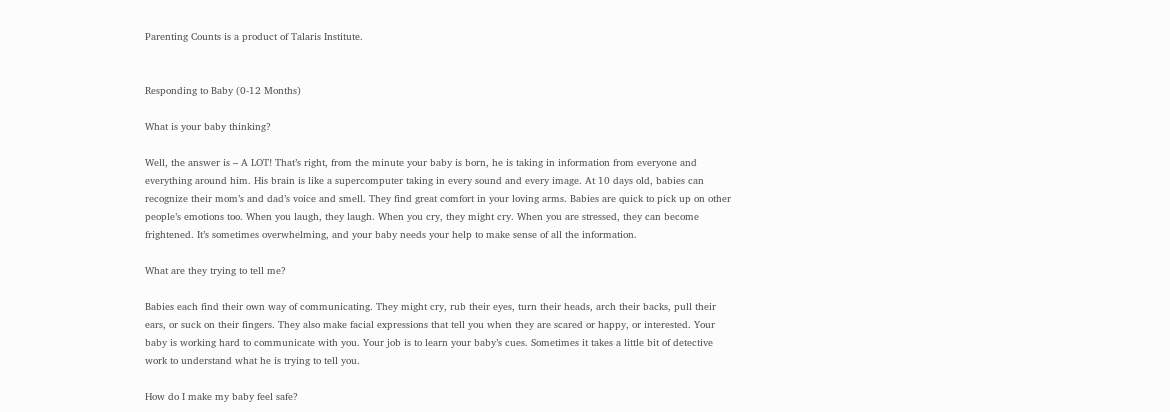Parenting Counts is a product of Talaris Institute.


Responding to Baby (0-12 Months)

What is your baby thinking?

Well, the answer is – A LOT! That’s right, from the minute your baby is born, he is taking in information from everyone and everything around him. His brain is like a supercomputer taking in every sound and every image. At 10 days old, babies can recognize their mom’s and dad’s voice and smell. They find great comfort in your loving arms. Babies are quick to pick up on other people’s emotions too. When you laugh, they laugh. When you cry, they might cry. When you are stressed, they can become frightened. It’s sometimes overwhelming, and your baby needs your help to make sense of all the information.

What are they trying to tell me?

Babies each find their own way of communicating. They might cry, rub their eyes, turn their heads, arch their backs, pull their ears, or suck on their fingers. They also make facial expressions that tell you when they are scared or happy, or interested. Your baby is working hard to communicate with you. Your job is to learn your baby’s cues. Sometimes it takes a little bit of detective work to understand what he is trying to tell you.

How do I make my baby feel safe?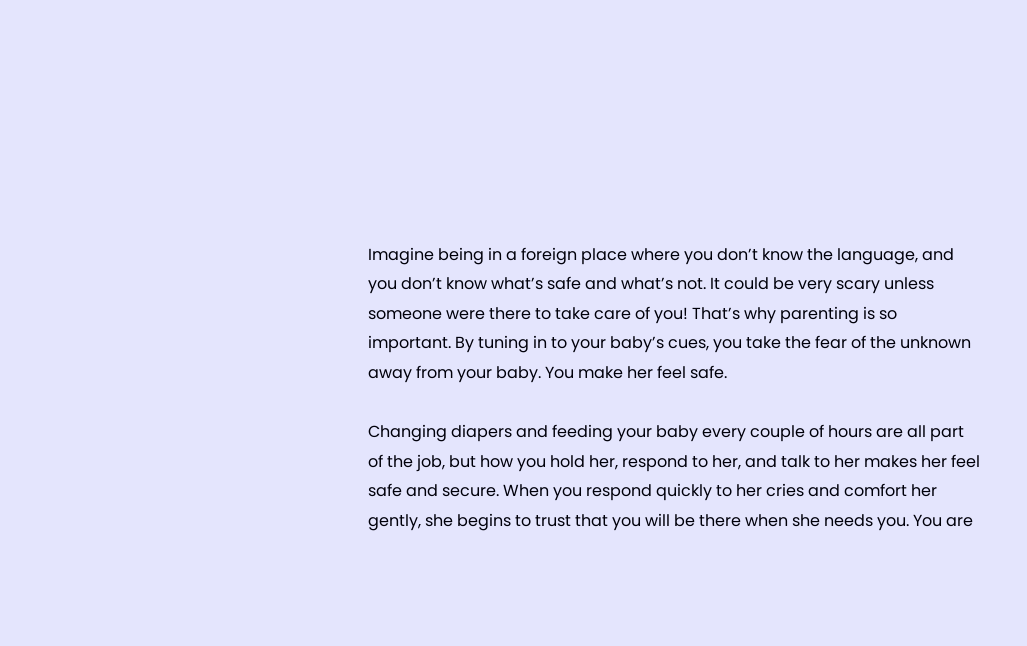Imagine being in a foreign place where you don’t know the language, and you don’t know what’s safe and what’s not. It could be very scary unless someone were there to take care of you! That’s why parenting is so important. By tuning in to your baby’s cues, you take the fear of the unknown away from your baby. You make her feel safe.

Changing diapers and feeding your baby every couple of hours are all part of the job, but how you hold her, respond to her, and talk to her makes her feel safe and secure. When you respond quickly to her cries and comfort her gently, she begins to trust that you will be there when she needs you. You are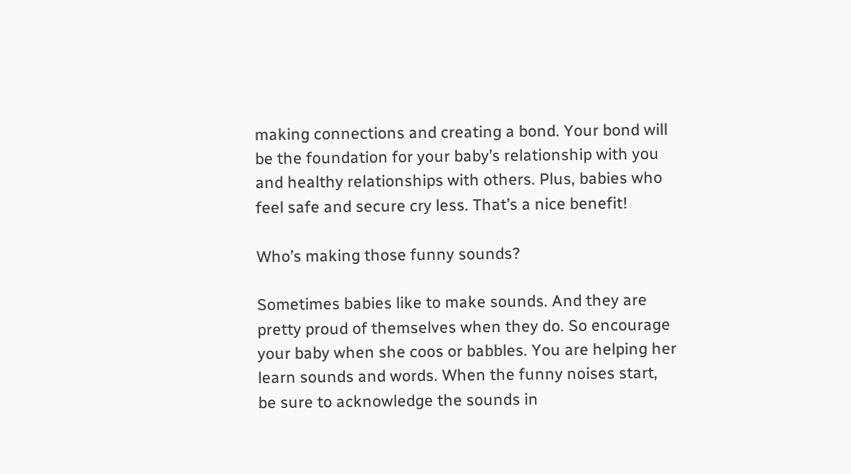making connections and creating a bond. Your bond will be the foundation for your baby’s relationship with you and healthy relationships with others. Plus, babies who feel safe and secure cry less. That’s a nice benefit!

Who’s making those funny sounds?

Sometimes babies like to make sounds. And they are pretty proud of themselves when they do. So encourage your baby when she coos or babbles. You are helping her learn sounds and words. When the funny noises start, be sure to acknowledge the sounds in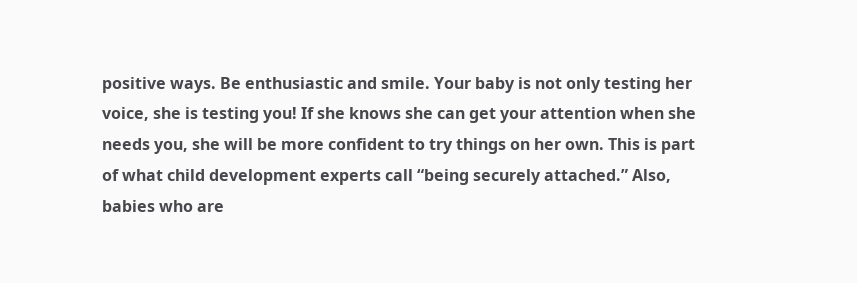positive ways. Be enthusiastic and smile. Your baby is not only testing her voice, she is testing you! If she knows she can get your attention when she needs you, she will be more confident to try things on her own. This is part of what child development experts call “being securely attached.” Also, babies who are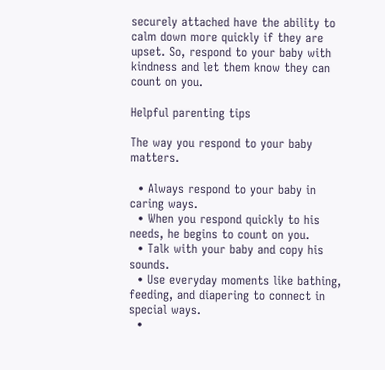securely attached have the ability to calm down more quickly if they are upset. So, respond to your baby with kindness and let them know they can count on you.

Helpful parenting tips

The way you respond to your baby matters.

  • Always respond to your baby in caring ways.
  • When you respond quickly to his needs, he begins to count on you.
  • Talk with your baby and copy his sounds.
  • Use everyday moments like bathing, feeding, and diapering to connect in special ways.
  •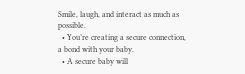Smile, laugh, and interact as much as possible.
  • You’re creating a secure connection, a bond with your baby.
  • A secure baby will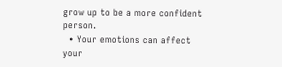grow up to be a more confident person.
  • Your emotions can affect your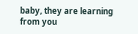baby, they are learning from you